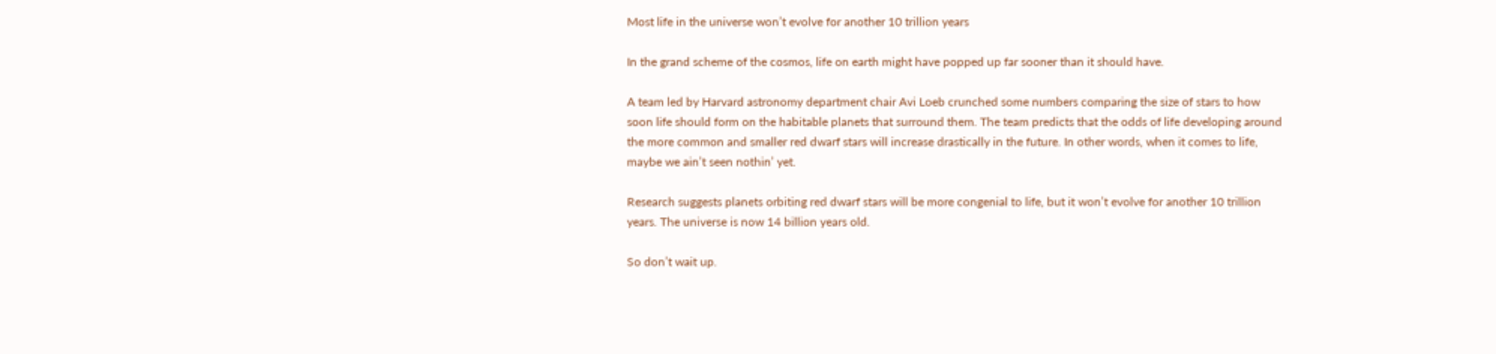Most life in the universe won’t evolve for another 10 trillion years

In the grand scheme of the cosmos, life on earth might have popped up far sooner than it should have.

A team led by Harvard astronomy department chair Avi Loeb crunched some numbers comparing the size of stars to how soon life should form on the habitable planets that surround them. The team predicts that the odds of life developing around the more common and smaller red dwarf stars will increase drastically in the future. In other words, when it comes to life, maybe we ain’t seen nothin’ yet.

Research suggests planets orbiting red dwarf stars will be more congenial to life, but it won’t evolve for another 10 trillion years. The universe is now 14 billion years old.

So don’t wait up.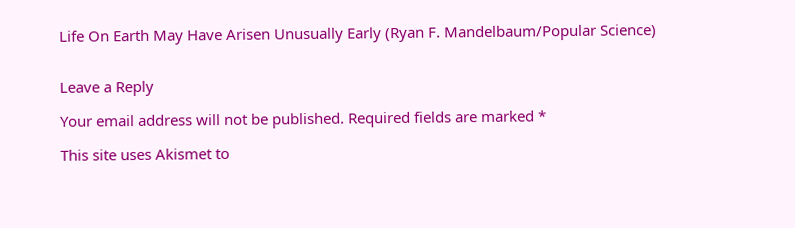Life On Earth May Have Arisen Unusually Early (Ryan F. Mandelbaum/Popular Science)


Leave a Reply

Your email address will not be published. Required fields are marked *

This site uses Akismet to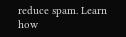reduce spam. Learn how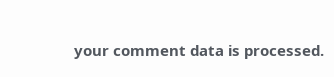your comment data is processed.